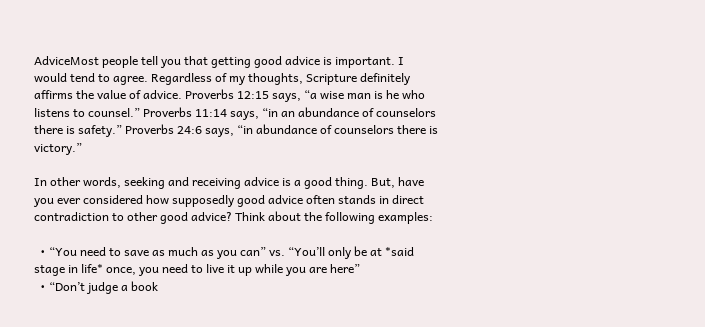AdviceMost people tell you that getting good advice is important. I would tend to agree. Regardless of my thoughts, Scripture definitely affirms the value of advice. Proverbs 12:15 says, “a wise man is he who listens to counsel.” Proverbs 11:14 says, “in an abundance of counselors there is safety.” Proverbs 24:6 says, “in abundance of counselors there is victory.”

In other words, seeking and receiving advice is a good thing. But, have you ever considered how supposedly good advice often stands in direct contradiction to other good advice? Think about the following examples:

  • “You need to save as much as you can” vs. “You’ll only be at *said stage in life* once, you need to live it up while you are here”
  • “Don’t judge a book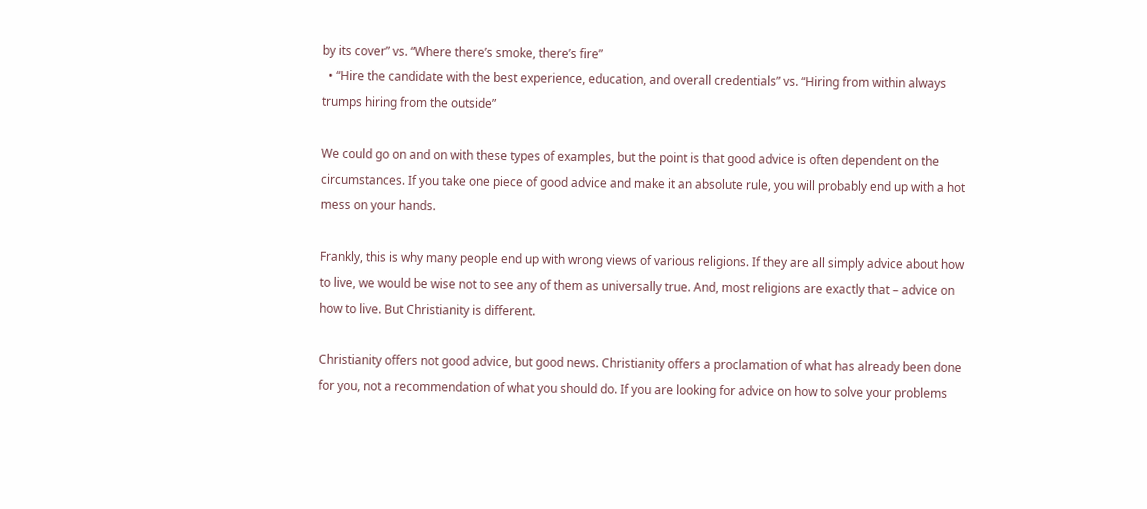by its cover” vs. “Where there’s smoke, there’s fire”
  • “Hire the candidate with the best experience, education, and overall credentials” vs. “Hiring from within always trumps hiring from the outside”

We could go on and on with these types of examples, but the point is that good advice is often dependent on the circumstances. If you take one piece of good advice and make it an absolute rule, you will probably end up with a hot mess on your hands.

Frankly, this is why many people end up with wrong views of various religions. If they are all simply advice about how to live, we would be wise not to see any of them as universally true. And, most religions are exactly that – advice on how to live. But Christianity is different.

Christianity offers not good advice, but good news. Christianity offers a proclamation of what has already been done for you, not a recommendation of what you should do. If you are looking for advice on how to solve your problems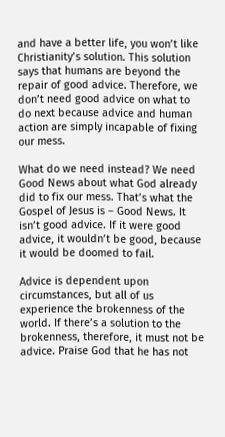and have a better life, you won’t like Christianity’s solution. This solution says that humans are beyond the repair of good advice. Therefore, we don’t need good advice on what to do next because advice and human action are simply incapable of fixing our mess.

What do we need instead? We need Good News about what God already did to fix our mess. That’s what the Gospel of Jesus is – Good News. It isn’t good advice. If it were good advice, it wouldn’t be good, because it would be doomed to fail.

Advice is dependent upon circumstances, but all of us experience the brokenness of the world. If there’s a solution to the brokenness, therefore, it must not be advice. Praise God that he has not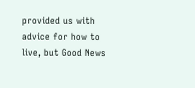provided us with advice for how to live, but Good News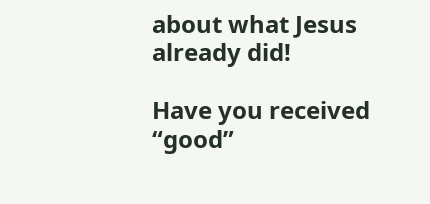about what Jesus already did!

Have you received “good”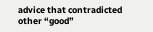advice that contradicted other “good”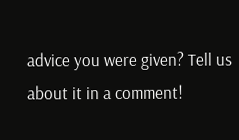advice you were given? Tell us about it in a comment!